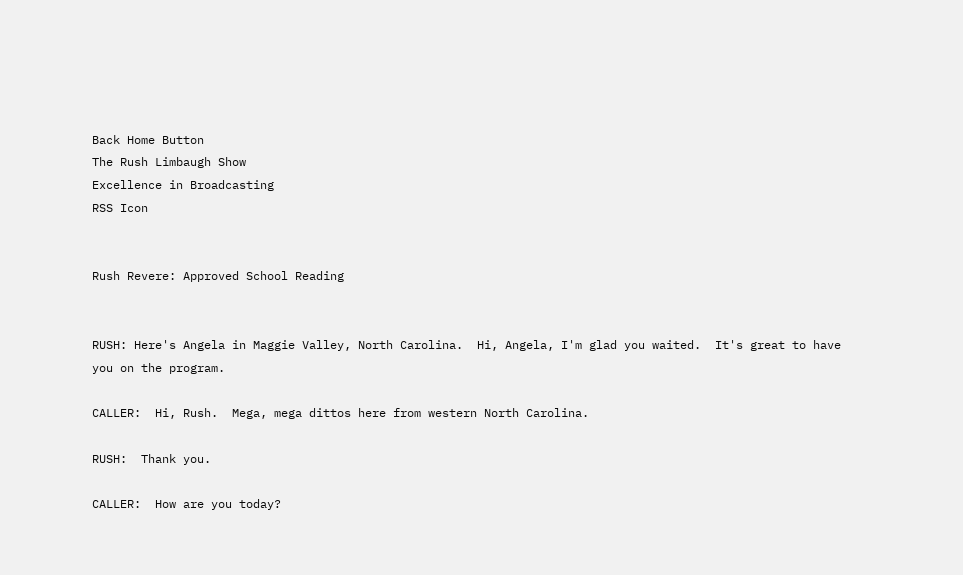Back Home Button
The Rush Limbaugh Show
Excellence in Broadcasting
RSS Icon


Rush Revere: Approved School Reading


RUSH: Here's Angela in Maggie Valley, North Carolina.  Hi, Angela, I'm glad you waited.  It's great to have you on the program.

CALLER:  Hi, Rush.  Mega, mega dittos here from western North Carolina.

RUSH:  Thank you.

CALLER:  How are you today?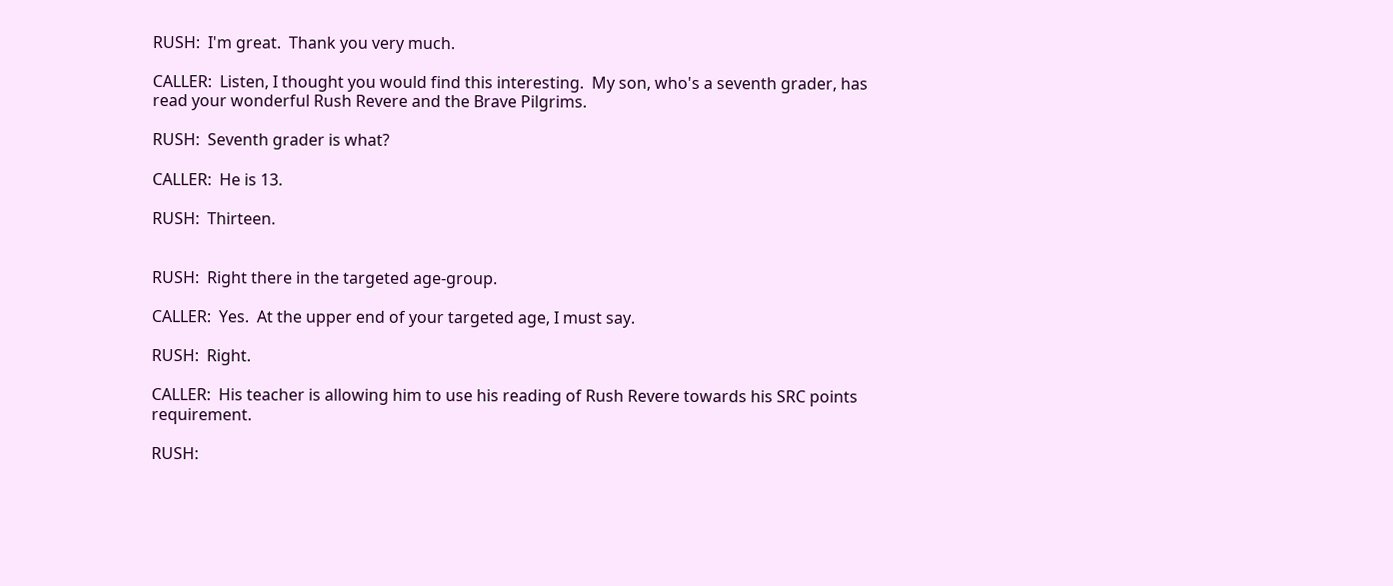RUSH:  I'm great.  Thank you very much.

CALLER:  Listen, I thought you would find this interesting.  My son, who's a seventh grader, has read your wonderful Rush Revere and the Brave Pilgrims.

RUSH:  Seventh grader is what?

CALLER:  He is 13.

RUSH:  Thirteen.


RUSH:  Right there in the targeted age-group.

CALLER:  Yes.  At the upper end of your targeted age, I must say.

RUSH:  Right.

CALLER:  His teacher is allowing him to use his reading of Rush Revere towards his SRC points requirement.

RUSH: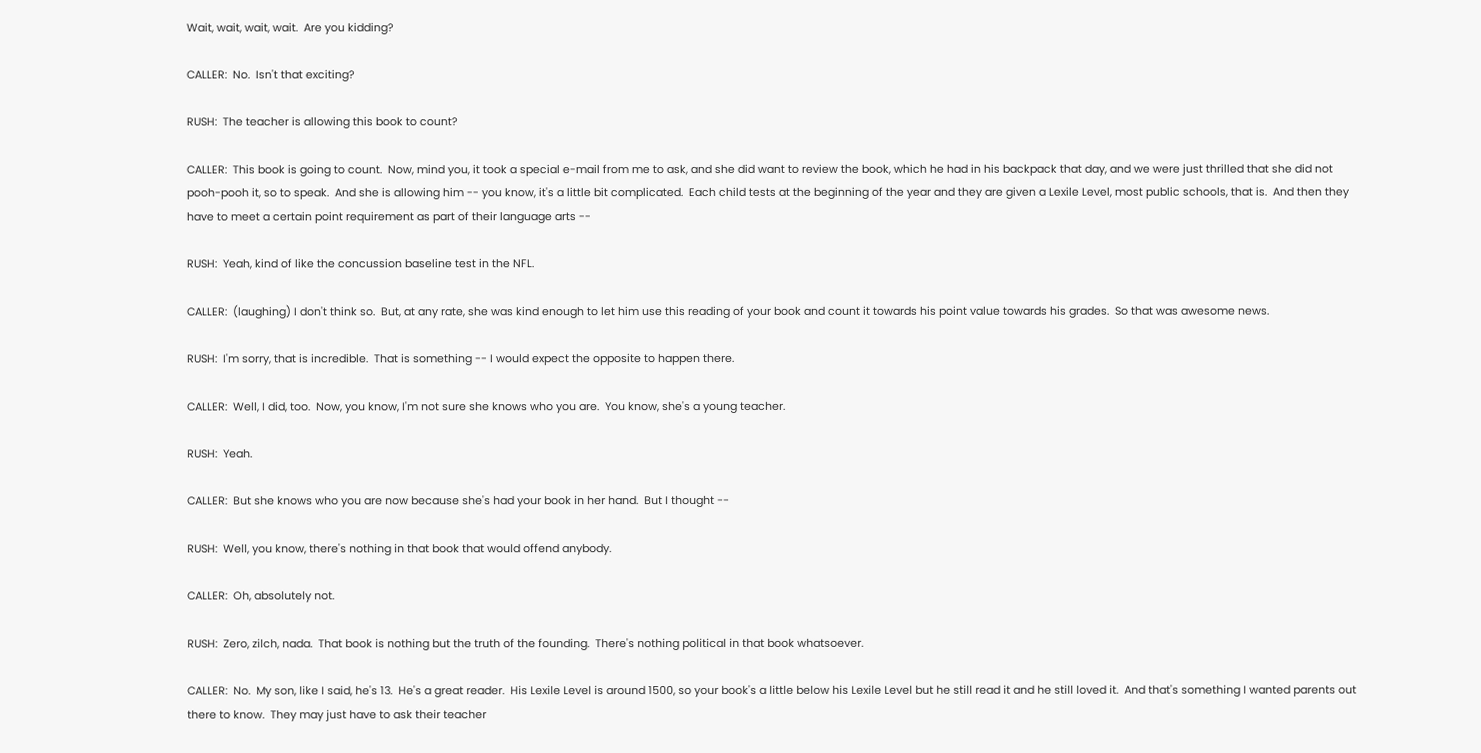Wait, wait, wait, wait.  Are you kidding?

CALLER:  No.  Isn't that exciting?

RUSH:  The teacher is allowing this book to count?

CALLER:  This book is going to count.  Now, mind you, it took a special e-mail from me to ask, and she did want to review the book, which he had in his backpack that day, and we were just thrilled that she did not pooh-pooh it, so to speak.  And she is allowing him -- you know, it's a little bit complicated.  Each child tests at the beginning of the year and they are given a Lexile Level, most public schools, that is.  And then they have to meet a certain point requirement as part of their language arts --

RUSH:  Yeah, kind of like the concussion baseline test in the NFL.

CALLER:  (laughing) I don't think so.  But, at any rate, she was kind enough to let him use this reading of your book and count it towards his point value towards his grades.  So that was awesome news.

RUSH:  I'm sorry, that is incredible.  That is something -- I would expect the opposite to happen there.

CALLER:  Well, I did, too.  Now, you know, I'm not sure she knows who you are.  You know, she's a young teacher.

RUSH:  Yeah.

CALLER:  But she knows who you are now because she's had your book in her hand.  But I thought --

RUSH:  Well, you know, there's nothing in that book that would offend anybody.

CALLER:  Oh, absolutely not.

RUSH:  Zero, zilch, nada.  That book is nothing but the truth of the founding.  There's nothing political in that book whatsoever.

CALLER:  No.  My son, like I said, he's 13.  He's a great reader.  His Lexile Level is around 1500, so your book's a little below his Lexile Level but he still read it and he still loved it.  And that's something I wanted parents out there to know.  They may just have to ask their teacher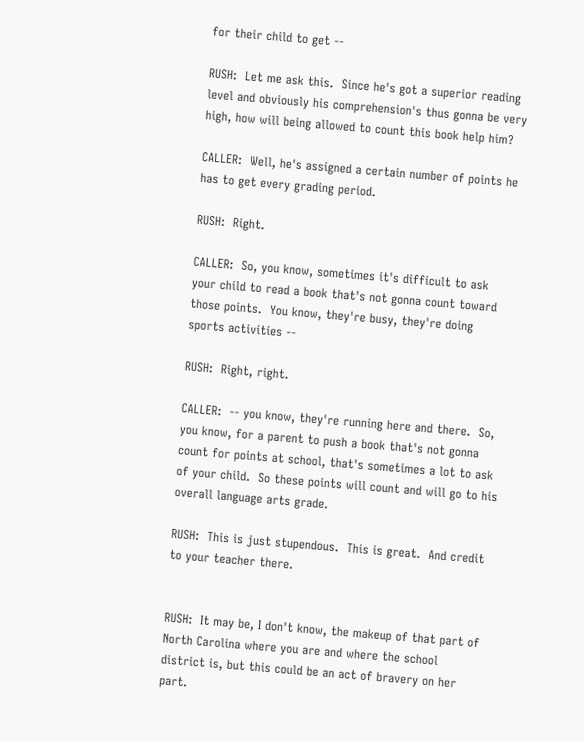for their child to get --

RUSH:  Let me ask this.  Since he's got a superior reading level and obviously his comprehension's thus gonna be very high, how will being allowed to count this book help him?

CALLER:  Well, he's assigned a certain number of points he has to get every grading period.

RUSH:  Right.

CALLER:  So, you know, sometimes it's difficult to ask your child to read a book that's not gonna count toward those points.  You know, they're busy, they're doing sports activities --

RUSH:  Right, right.

CALLER:  -- you know, they're running here and there.  So, you know, for a parent to push a book that's not gonna count for points at school, that's sometimes a lot to ask of your child.  So these points will count and will go to his overall language arts grade.

RUSH:  This is just stupendous.  This is great.  And credit to your teacher there.


RUSH:  It may be, I don't know, the makeup of that part of North Carolina where you are and where the school district is, but this could be an act of bravery on her part.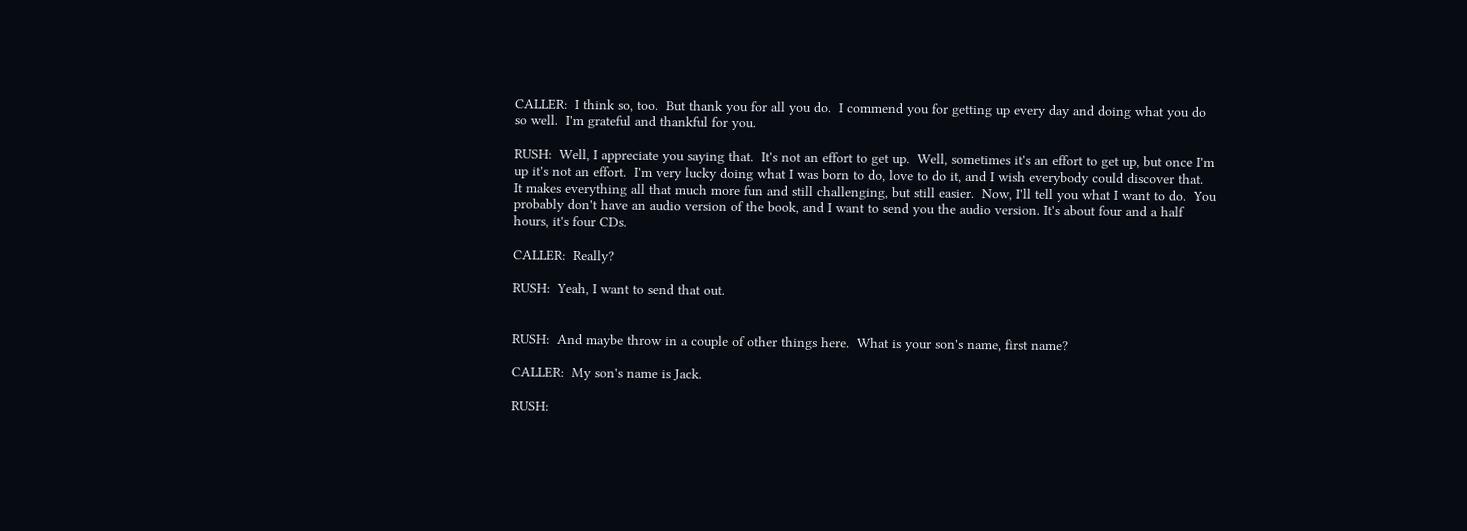CALLER:  I think so, too.  But thank you for all you do.  I commend you for getting up every day and doing what you do so well.  I'm grateful and thankful for you.

RUSH:  Well, I appreciate you saying that.  It's not an effort to get up.  Well, sometimes it's an effort to get up, but once I'm up it's not an effort.  I'm very lucky doing what I was born to do, love to do it, and I wish everybody could discover that.  It makes everything all that much more fun and still challenging, but still easier.  Now, I'll tell you what I want to do.  You probably don't have an audio version of the book, and I want to send you the audio version. It's about four and a half hours, it's four CDs.

CALLER:  Really?

RUSH:  Yeah, I want to send that out.


RUSH:  And maybe throw in a couple of other things here.  What is your son's name, first name?

CALLER:  My son's name is Jack.

RUSH: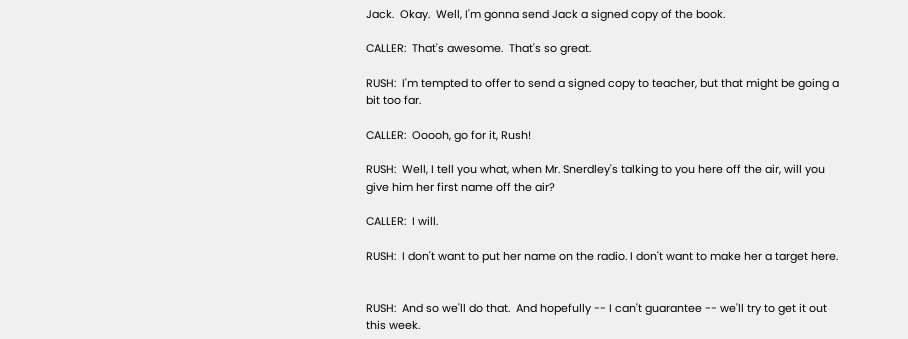Jack.  Okay.  Well, I'm gonna send Jack a signed copy of the book.

CALLER:  That's awesome.  That's so great.

RUSH:  I'm tempted to offer to send a signed copy to teacher, but that might be going a bit too far.

CALLER:  Ooooh, go for it, Rush!

RUSH:  Well, I tell you what, when Mr. Snerdley's talking to you here off the air, will you give him her first name off the air?

CALLER:  I will.

RUSH:  I don't want to put her name on the radio. I don't want to make her a target here.


RUSH:  And so we'll do that.  And hopefully -- I can't guarantee -- we'll try to get it out this week.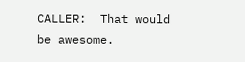CALLER:  That would be awesome.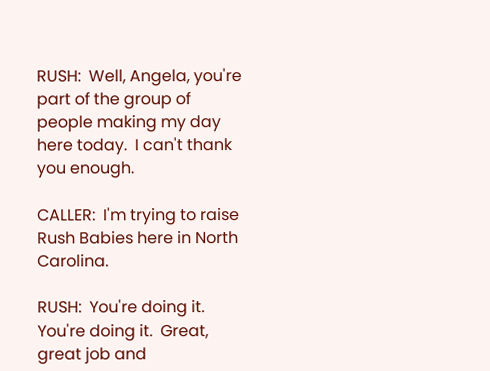RUSH:  Well, Angela, you're part of the group of people making my day here today.  I can't thank you enough.

CALLER:  I'm trying to raise Rush Babies here in North Carolina.

RUSH:  You're doing it.  You're doing it.  Great, great job and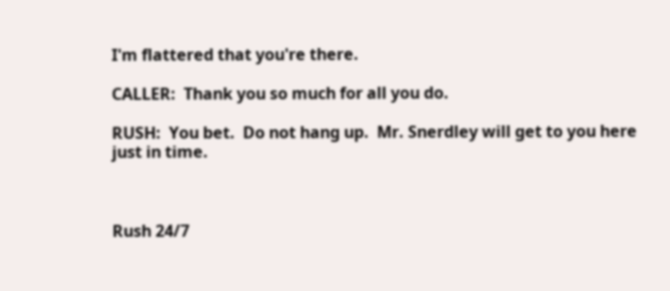I'm flattered that you're there.

CALLER:  Thank you so much for all you do.

RUSH:  You bet.  Do not hang up.  Mr. Snerdley will get to you here just in time.



Rush 24/7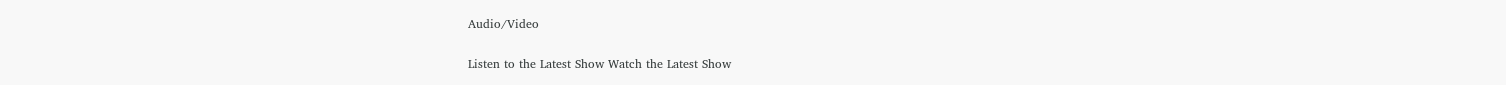Audio/Video

Listen to the Latest Show Watch the Latest Show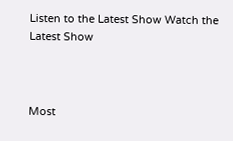Listen to the Latest Show Watch the Latest Show



Most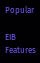Popular

EIB Features